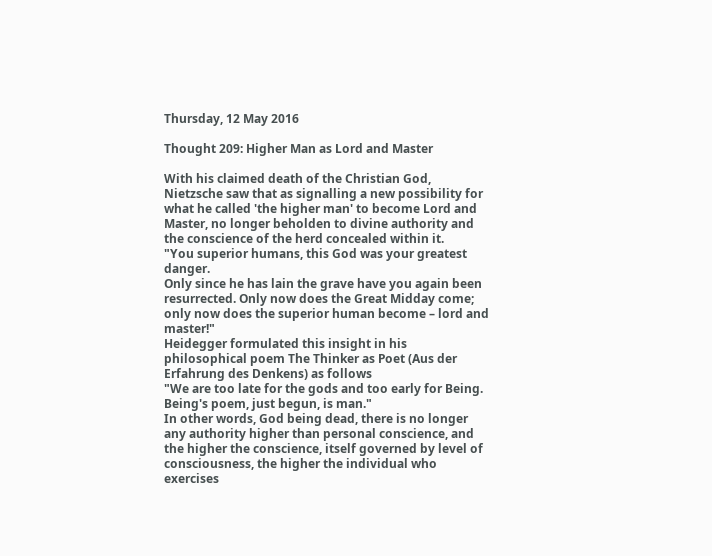Thursday, 12 May 2016

Thought 209: Higher Man as Lord and Master

With his claimed death of the Christian God, Nietzsche saw that as signalling a new possibility for what he called 'the higher man' to become Lord and Master, no longer beholden to divine authority and the conscience of the herd concealed within it.
"You superior humans, this God was your greatest danger.
Only since he has lain the grave have you again been resurrected. Only now does the Great Midday come; only now does the superior human become – lord and master!"
Heidegger formulated this insight in his philosophical poem The Thinker as Poet (Aus der Erfahrung des Denkens) as follows
"We are too late for the gods and too early for Being.
Being's poem, just begun, is man."
In other words, God being dead, there is no longer any authority higher than personal conscience, and the higher the conscience, itself governed by level of consciousness, the higher the individual who exercises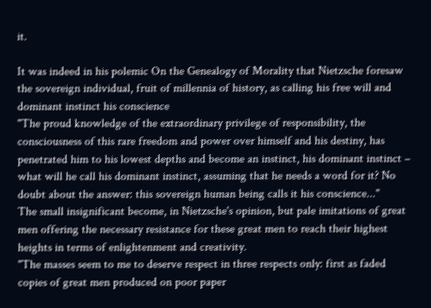it.

It was indeed in his polemic On the Genealogy of Morality that Nietzsche foresaw the sovereign individual, fruit of millennia of history, as calling his free will and dominant instinct his conscience
"The proud knowledge of the extraordinary privilege of responsibility, the consciousness of this rare freedom and power over himself and his destiny, has penetrated him to his lowest depths and become an instinct, his dominant instinct – what will he call his dominant instinct, assuming that he needs a word for it? No doubt about the answer: this sovereign human being calls it his conscience..."
The small insignificant become, in Nietzsche's opinion, but pale imitations of great men offering the necessary resistance for these great men to reach their highest heights in terms of enlightenment and creativity.
"The masses seem to me to deserve respect in three respects only: first as faded copies of great men produced on poor paper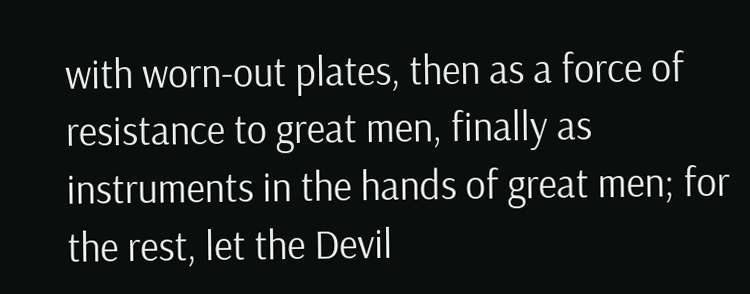with worn-out plates, then as a force of resistance to great men, finally as instruments in the hands of great men; for the rest, let the Devil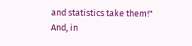and statistics take them!"
And, in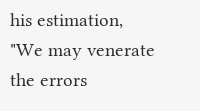his estimation,
"We may venerate the errors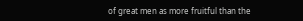of great men as more fruitful than the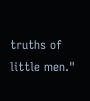truths of little men."